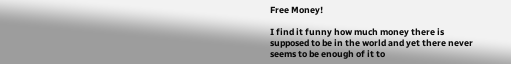Free Money!

I find it funny how much money there is supposed to be in the world and yet there never seems to be enough of it to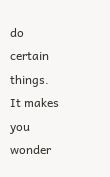do certain things.  It makes you wonder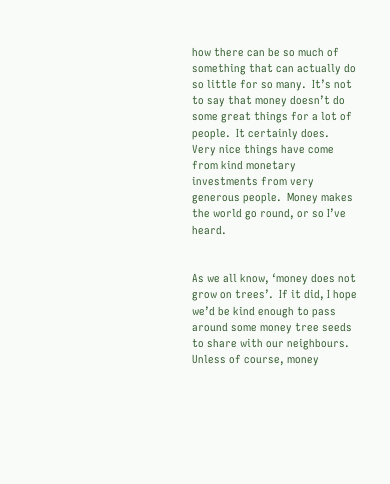how there can be so much of something that can actually do so little for so many.  It’s not to say that money doesn’t do some great things for a lot of people.  It certainly does.  Very nice things have come from kind monetary investments from very generous people.  Money makes the world go round, or so I’ve heard.


As we all know, ‘money does not grow on trees’.  If it did, I hope we’d be kind enough to pass around some money tree seeds to share with our neighbours.  Unless of course, money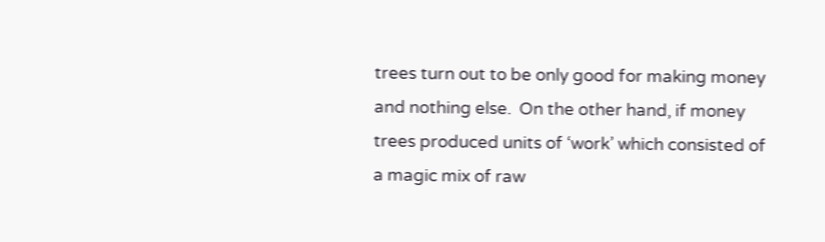trees turn out to be only good for making money and nothing else.  On the other hand, if money trees produced units of ‘work’ which consisted of a magic mix of raw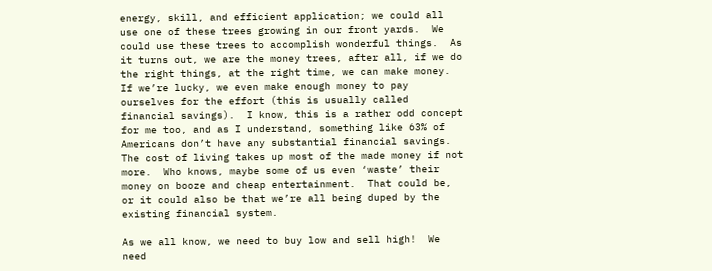energy, skill, and efficient application; we could all use one of these trees growing in our front yards.  We could use these trees to accomplish wonderful things.  As it turns out, we are the money trees, after all, if we do the right things, at the right time, we can make money.  If we’re lucky, we even make enough money to pay ourselves for the effort (this is usually called financial savings).  I know, this is a rather odd concept for me too, and as I understand, something like 63% of Americans don’t have any substantial financial savings.  The cost of living takes up most of the made money if not more.  Who knows, maybe some of us even ‘waste’ their money on booze and cheap entertainment.  That could be, or it could also be that we’re all being duped by the existing financial system.

As we all know, we need to buy low and sell high!  We need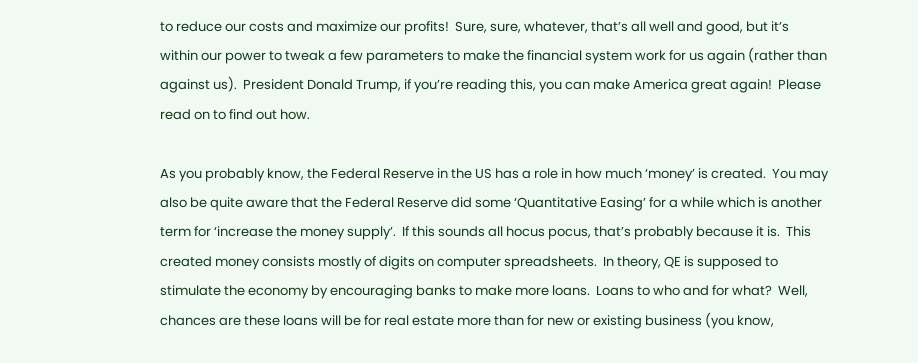to reduce our costs and maximize our profits!  Sure, sure, whatever, that’s all well and good, but it’s within our power to tweak a few parameters to make the financial system work for us again (rather than against us).  President Donald Trump, if you’re reading this, you can make America great again!  Please read on to find out how.

As you probably know, the Federal Reserve in the US has a role in how much ‘money’ is created.  You may also be quite aware that the Federal Reserve did some ‘Quantitative Easing’ for a while which is another term for ‘increase the money supply’.  If this sounds all hocus pocus, that’s probably because it is.  This created money consists mostly of digits on computer spreadsheets.  In theory, QE is supposed to stimulate the economy by encouraging banks to make more loans.  Loans to who and for what?  Well, chances are these loans will be for real estate more than for new or existing business (you know,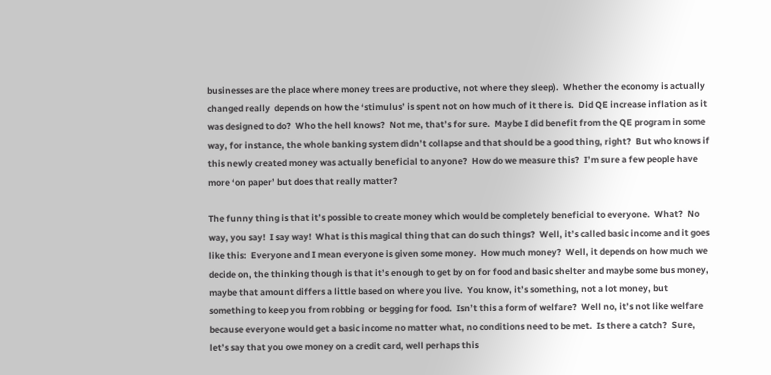businesses are the place where money trees are productive, not where they sleep).  Whether the economy is actually changed really  depends on how the ‘stimulus’ is spent not on how much of it there is.  Did QE increase inflation as it was designed to do?  Who the hell knows?  Not me, that’s for sure.  Maybe I did benefit from the QE program in some way, for instance, the whole banking system didn’t collapse and that should be a good thing, right?  But who knows if this newly created money was actually beneficial to anyone?  How do we measure this?  I’m sure a few people have more ‘on paper’ but does that really matter?

The funny thing is that it’s possible to create money which would be completely beneficial to everyone.  What?  No way, you say!  I say way!  What is this magical thing that can do such things?  Well, it’s called basic income and it goes like this:  Everyone and I mean everyone is given some money.  How much money?  Well, it depends on how much we decide on, the thinking though is that it’s enough to get by on for food and basic shelter and maybe some bus money, maybe that amount differs a little based on where you live.  You know, it’s something, not a lot money, but something to keep you from robbing  or begging for food.  Isn’t this a form of welfare?  Well no, it’s not like welfare because everyone would get a basic income no matter what, no conditions need to be met.  Is there a catch?  Sure, let’s say that you owe money on a credit card, well perhaps this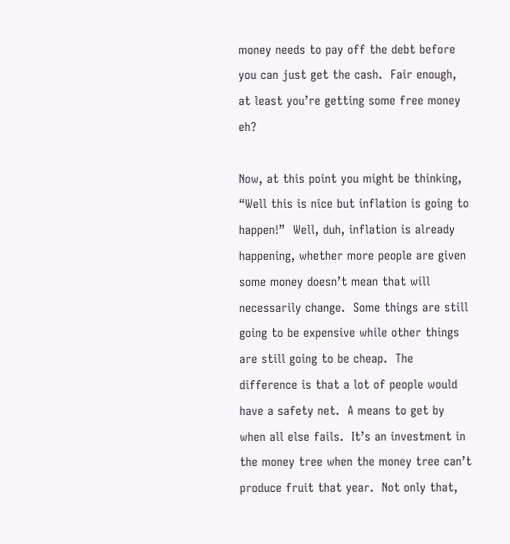money needs to pay off the debt before you can just get the cash.  Fair enough, at least you’re getting some free money eh?

Now, at this point you might be thinking, “Well this is nice but inflation is going to happen!”  Well, duh, inflation is already happening, whether more people are given some money doesn’t mean that will necessarily change.  Some things are still going to be expensive while other things are still going to be cheap.  The difference is that a lot of people would have a safety net.  A means to get by when all else fails.  It’s an investment in the money tree when the money tree can’t produce fruit that year.  Not only that,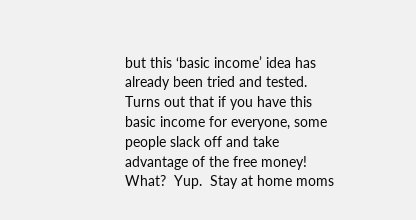but this ‘basic income’ idea has already been tried and tested.  Turns out that if you have this basic income for everyone, some people slack off and take advantage of the free money!  What?  Yup.  Stay at home moms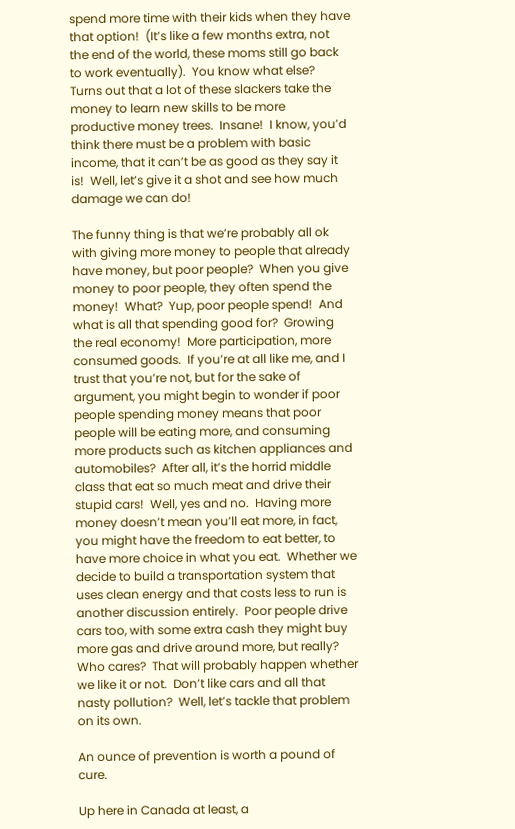spend more time with their kids when they have that option!  (It’s like a few months extra, not the end of the world, these moms still go back to work eventually).  You know what else?  Turns out that a lot of these slackers take the money to learn new skills to be more productive money trees.  Insane!  I know, you’d think there must be a problem with basic income, that it can’t be as good as they say it is!  Well, let’s give it a shot and see how much damage we can do!

The funny thing is that we’re probably all ok with giving more money to people that already have money, but poor people?  When you give money to poor people, they often spend the money!  What?  Yup, poor people spend!  And what is all that spending good for?  Growing the real economy!  More participation, more consumed goods.  If you’re at all like me, and I trust that you’re not, but for the sake of argument, you might begin to wonder if poor people spending money means that poor people will be eating more, and consuming more products such as kitchen appliances and automobiles?  After all, it’s the horrid middle class that eat so much meat and drive their stupid cars!  Well, yes and no.  Having more money doesn’t mean you’ll eat more, in fact, you might have the freedom to eat better, to have more choice in what you eat.  Whether we decide to build a transportation system that uses clean energy and that costs less to run is another discussion entirely.  Poor people drive cars too, with some extra cash they might buy more gas and drive around more, but really?  Who cares?  That will probably happen whether we like it or not.  Don’t like cars and all that nasty pollution?  Well, let’s tackle that problem on its own.

An ounce of prevention is worth a pound of cure.

Up here in Canada at least, a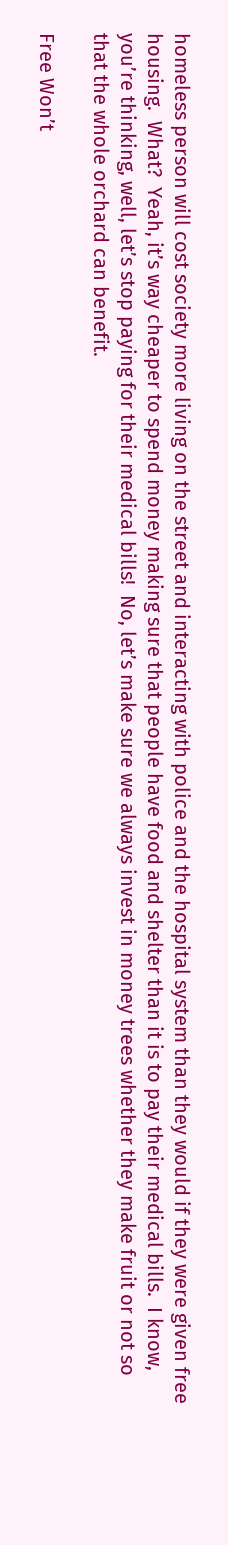homeless person will cost society more living on the street and interacting with police and the hospital system than they would if they were given free housing.  What?  Yeah, it’s way cheaper to spend money making sure that people have food and shelter than it is to pay their medical bills.  I know, you’re thinking, well, let’s stop paying for their medical bills!  No, let’s make sure we always invest in money trees whether they make fruit or not so that the whole orchard can benefit.

Free Won’t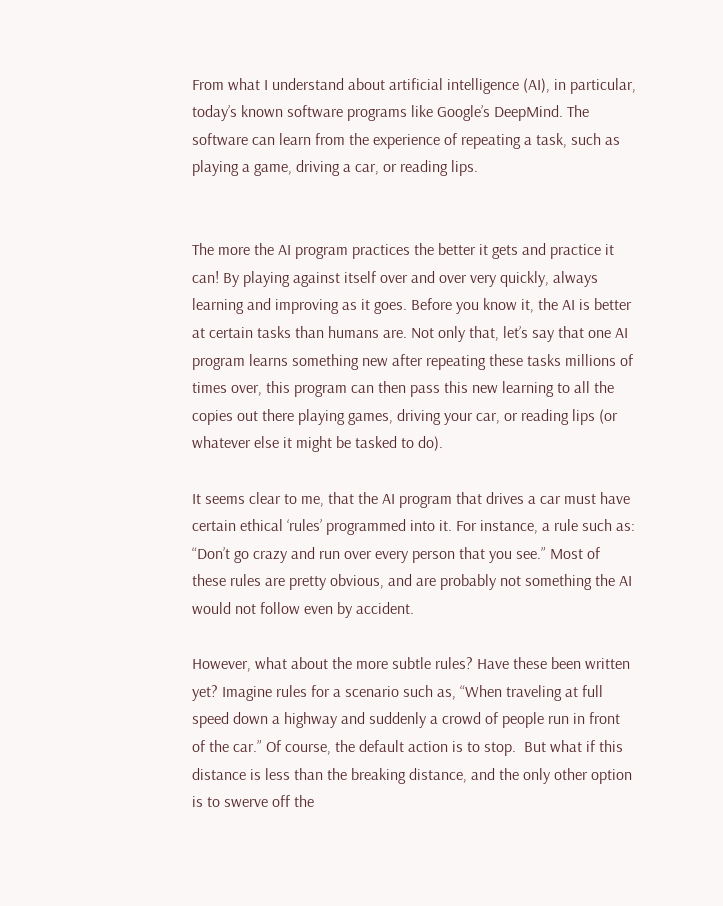From what I understand about artificial intelligence (AI), in particular, today’s known software programs like Google’s DeepMind. The software can learn from the experience of repeating a task, such as playing a game, driving a car, or reading lips.


The more the AI program practices the better it gets and practice it can! By playing against itself over and over very quickly, always learning and improving as it goes. Before you know it, the AI is better at certain tasks than humans are. Not only that, let’s say that one AI program learns something new after repeating these tasks millions of times over, this program can then pass this new learning to all the copies out there playing games, driving your car, or reading lips (or whatever else it might be tasked to do).

It seems clear to me, that the AI program that drives a car must have certain ethical ‘rules’ programmed into it. For instance, a rule such as: “Don’t go crazy and run over every person that you see.” Most of these rules are pretty obvious, and are probably not something the AI would not follow even by accident.

However, what about the more subtle rules? Have these been written yet? Imagine rules for a scenario such as, “When traveling at full speed down a highway and suddenly a crowd of people run in front of the car.” Of course, the default action is to stop.  But what if this distance is less than the breaking distance, and the only other option is to swerve off the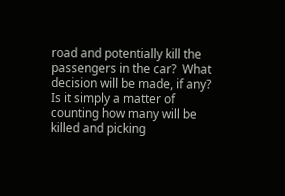road and potentially kill the passengers in the car?  What decision will be made, if any? Is it simply a matter of counting how many will be killed and picking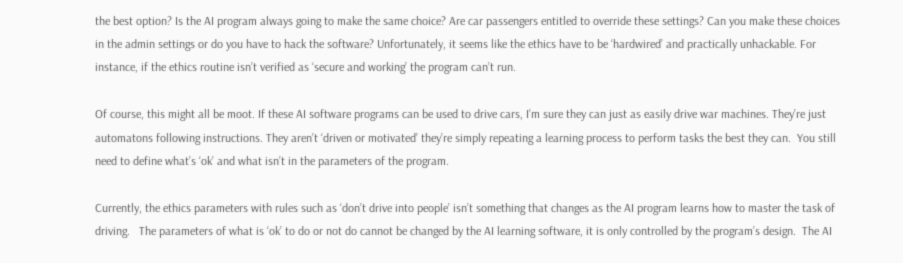the best option? Is the AI program always going to make the same choice? Are car passengers entitled to override these settings? Can you make these choices in the admin settings or do you have to hack the software? Unfortunately, it seems like the ethics have to be ‘hardwired’ and practically unhackable. For instance, if the ethics routine isn’t verified as ‘secure and working’ the program can’t run.

Of course, this might all be moot. If these AI software programs can be used to drive cars, I’m sure they can just as easily drive war machines. They’re just automatons following instructions. They aren’t ‘driven or motivated’ they’re simply repeating a learning process to perform tasks the best they can.  You still need to define what’s ‘ok’ and what isn’t in the parameters of the program.

Currently, the ethics parameters with rules such as ‘don’t drive into people’ isn’t something that changes as the AI program learns how to master the task of driving.   The parameters of what is ‘ok’ to do or not do cannot be changed by the AI learning software, it is only controlled by the program’s design.  The AI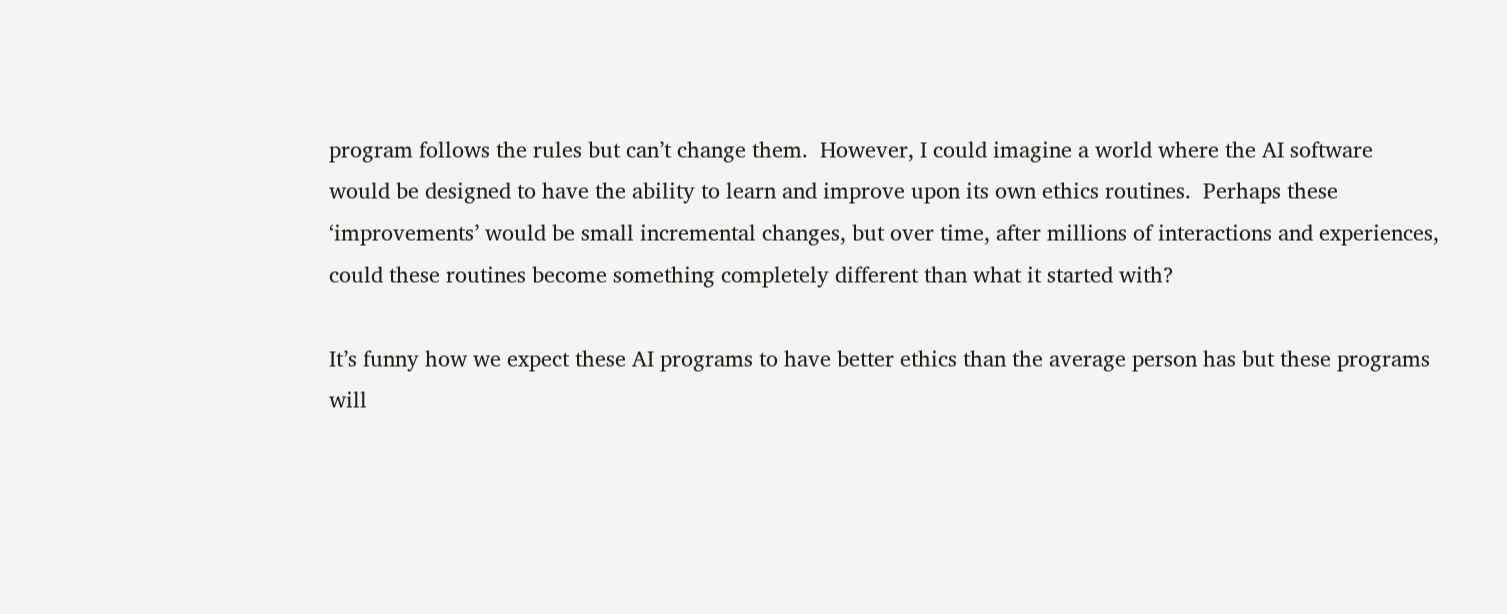program follows the rules but can’t change them.  However, I could imagine a world where the AI software would be designed to have the ability to learn and improve upon its own ethics routines.  Perhaps these ‘improvements’ would be small incremental changes, but over time, after millions of interactions and experiences, could these routines become something completely different than what it started with?

It’s funny how we expect these AI programs to have better ethics than the average person has but these programs will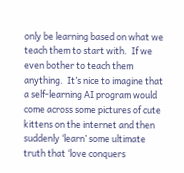only be learning based on what we teach them to start with.  If we even bother to teach them anything.  It’s nice to imagine that a self-learning AI program would come across some pictures of cute kittens on the internet and then suddenly ‘learn’ some ultimate truth that ‘love conquers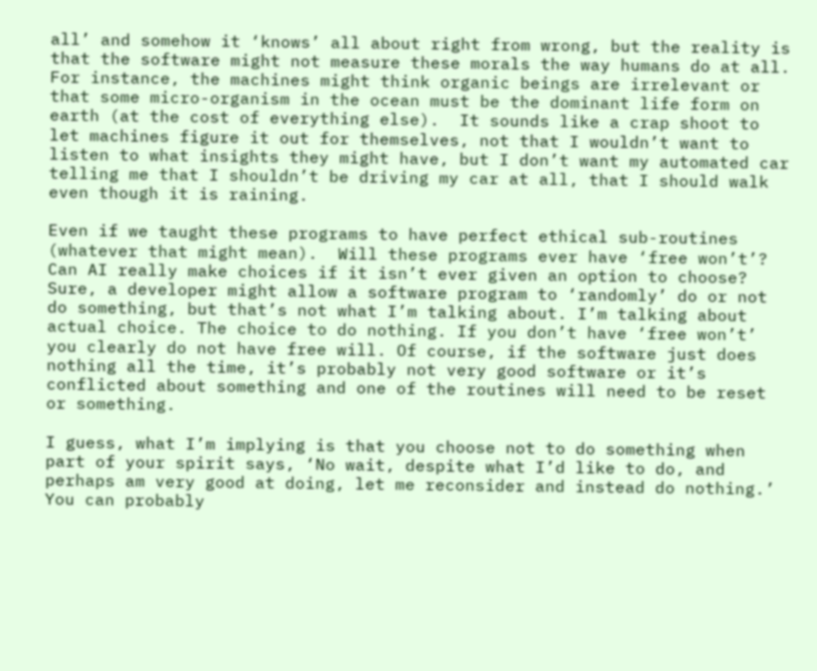all’ and somehow it ‘knows’ all about right from wrong, but the reality is that the software might not measure these morals the way humans do at all.  For instance, the machines might think organic beings are irrelevant or that some micro-organism in the ocean must be the dominant life form on earth (at the cost of everything else).  It sounds like a crap shoot to let machines figure it out for themselves, not that I wouldn’t want to listen to what insights they might have, but I don’t want my automated car telling me that I shouldn’t be driving my car at all, that I should walk even though it is raining.

Even if we taught these programs to have perfect ethical sub-routines (whatever that might mean).  Will these programs ever have ‘free won’t’?  Can AI really make choices if it isn’t ever given an option to choose?  Sure, a developer might allow a software program to ‘randomly’ do or not do something, but that’s not what I’m talking about. I’m talking about actual choice. The choice to do nothing. If you don’t have ‘free won’t’ you clearly do not have free will. Of course, if the software just does nothing all the time, it’s probably not very good software or it’s conflicted about something and one of the routines will need to be reset or something.

I guess, what I’m implying is that you choose not to do something when part of your spirit says, ‘No wait, despite what I’d like to do, and perhaps am very good at doing, let me reconsider and instead do nothing.’ You can probably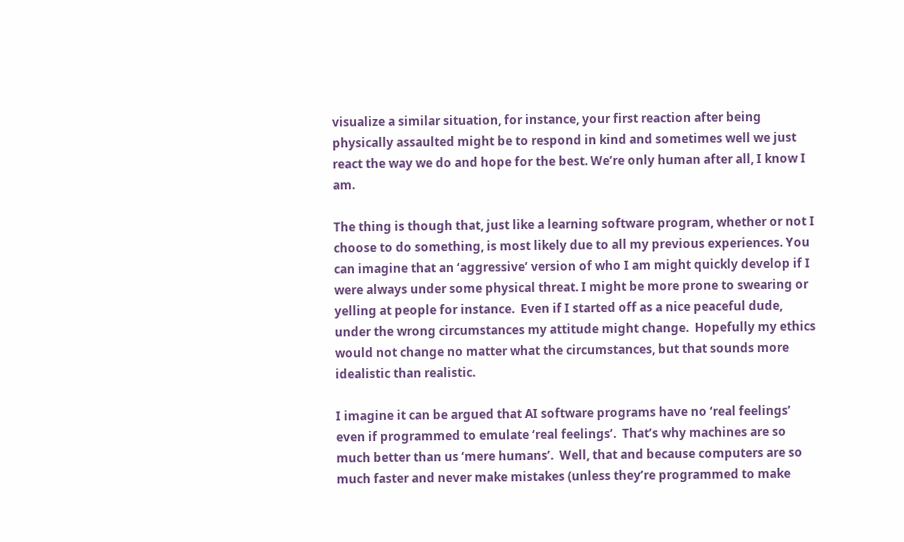visualize a similar situation, for instance, your first reaction after being physically assaulted might be to respond in kind and sometimes well we just react the way we do and hope for the best. We’re only human after all, I know I am.

The thing is though that, just like a learning software program, whether or not I choose to do something, is most likely due to all my previous experiences. You can imagine that an ‘aggressive’ version of who I am might quickly develop if I were always under some physical threat. I might be more prone to swearing or yelling at people for instance.  Even if I started off as a nice peaceful dude, under the wrong circumstances my attitude might change.  Hopefully my ethics would not change no matter what the circumstances, but that sounds more idealistic than realistic.

I imagine it can be argued that AI software programs have no ‘real feelings’ even if programmed to emulate ‘real feelings’.  That’s why machines are so much better than us ‘mere humans’.  Well, that and because computers are so much faster and never make mistakes (unless they’re programmed to make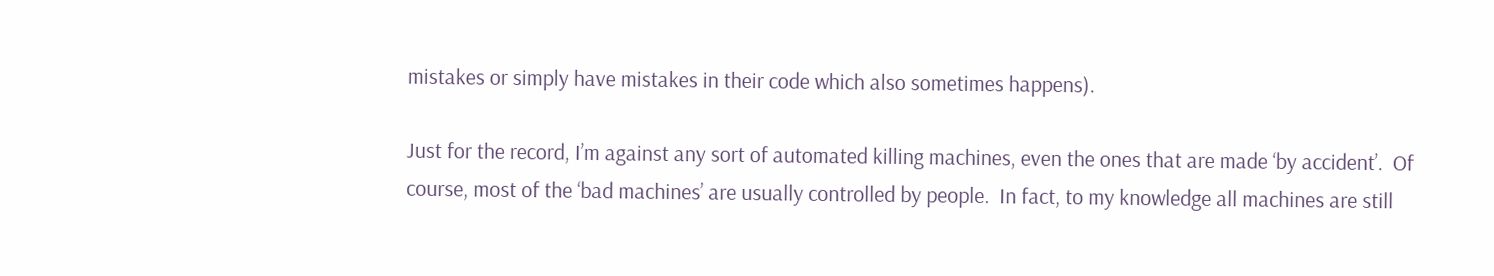mistakes or simply have mistakes in their code which also sometimes happens).

Just for the record, I’m against any sort of automated killing machines, even the ones that are made ‘by accident’.  Of course, most of the ‘bad machines’ are usually controlled by people.  In fact, to my knowledge all machines are still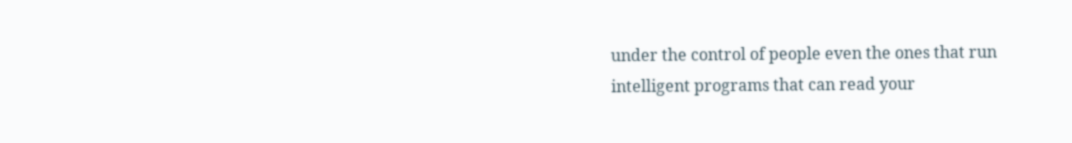under the control of people even the ones that run intelligent programs that can read your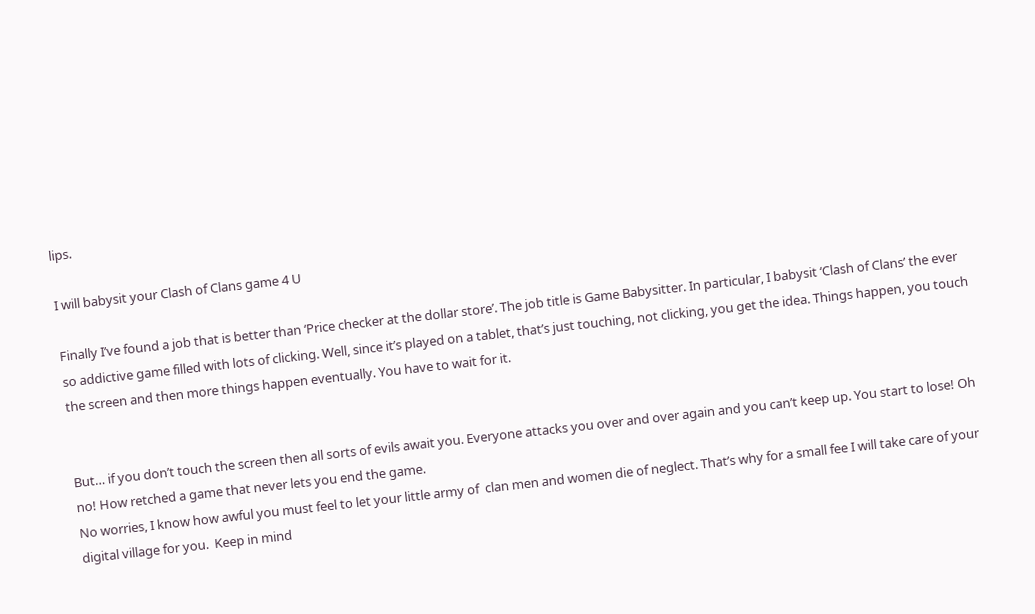lips.

I will babysit your Clash of Clans game 4 U

Finally I’ve found a job that is better than ‘Price checker at the dollar store’. The job title is Game Babysitter. In particular, I babysit ‘Clash of Clans’ the ever so addictive game filled with lots of clicking. Well, since it’s played on a tablet, that’s just touching, not clicking, you get the idea. Things happen, you touch the screen and then more things happen eventually. You have to wait for it.


But… if you don’t touch the screen then all sorts of evils await you. Everyone attacks you over and over again and you can’t keep up. You start to lose! Oh no! How retched a game that never lets you end the game.
No worries, I know how awful you must feel to let your little army of  clan men and women die of neglect. That’s why for a small fee I will take care of your digital village for you.  Keep in mind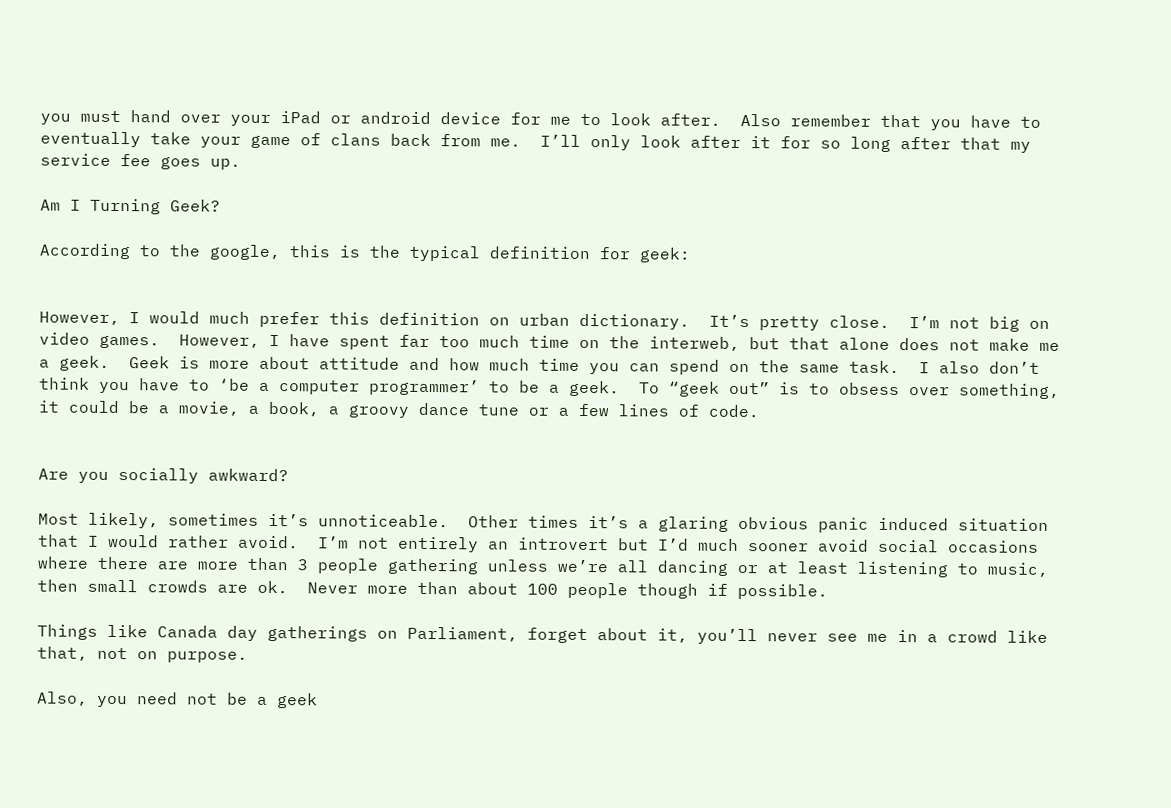you must hand over your iPad or android device for me to look after.  Also remember that you have to eventually take your game of clans back from me.  I’ll only look after it for so long after that my service fee goes up.

Am I Turning Geek?

According to the google, this is the typical definition for geek:


However, I would much prefer this definition on urban dictionary.  It’s pretty close.  I’m not big on video games.  However, I have spent far too much time on the interweb, but that alone does not make me a geek.  Geek is more about attitude and how much time you can spend on the same task.  I also don’t think you have to ‘be a computer programmer’ to be a geek.  To “geek out” is to obsess over something, it could be a movie, a book, a groovy dance tune or a few lines of code.


Are you socially awkward?

Most likely, sometimes it’s unnoticeable.  Other times it’s a glaring obvious panic induced situation that I would rather avoid.  I’m not entirely an introvert but I’d much sooner avoid social occasions where there are more than 3 people gathering unless we’re all dancing or at least listening to music, then small crowds are ok.  Never more than about 100 people though if possible.

Things like Canada day gatherings on Parliament, forget about it, you’ll never see me in a crowd like that, not on purpose.

Also, you need not be a geek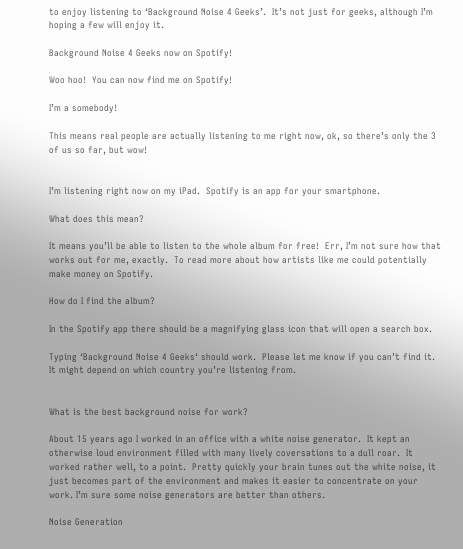to enjoy listening to ‘Background Noise 4 Geeks’.  It’s not just for geeks, although I’m hoping a few will enjoy it.

Background Noise 4 Geeks now on Spotify!

Woo hoo!  You can now find me on Spotify!

I’m a somebody!

This means real people are actually listening to me right now, ok, so there’s only the 3 of us so far, but wow!


I’m listening right now on my iPad.  Spotify is an app for your smartphone.

What does this mean?

It means you’ll be able to listen to the whole album for free!  Err, I’m not sure how that works out for me, exactly.  To read more about how artists like me could potentially make money on Spotify.

How do I find the album?

In the Spotify app there should be a magnifying glass icon that will open a search box.

Typing ‘Background Noise 4 Geeks‘ should work.  Please let me know if you can’t find it.  It might depend on which country you’re listening from.


What is the best background noise for work?

About 15 years ago I worked in an office with a white noise generator.  It kept an otherwise loud environment filled with many lively coversations to a dull roar.  It worked rather well, to a point.  Pretty quickly your brain tunes out the white noise, it just becomes part of the environment and makes it easier to concentrate on your work. I’m sure some noise generators are better than others.

Noise Generation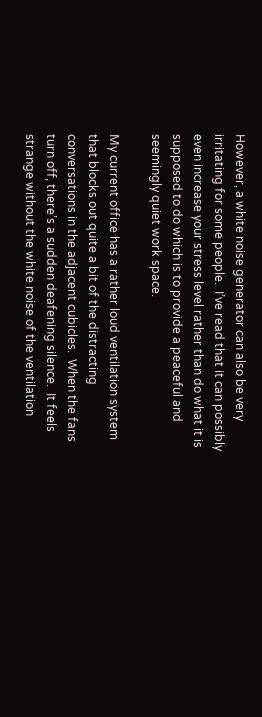However, a white noise generator can also be very irritating for some people.  I’ve read that it can possibly even increase your stress level rather than do what it is supposed to do which is to provide a peaceful and seemingly quiet work space.

My current office has a rather loud ventilation system that blocks out quite a bit of the distracting conversations in the adjacent cubicles.  When the fans turn off, there’s a sudden deafening silence.  It feels strange without the white noise of the ventilation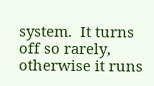system.  It turns off so rarely, otherwise it runs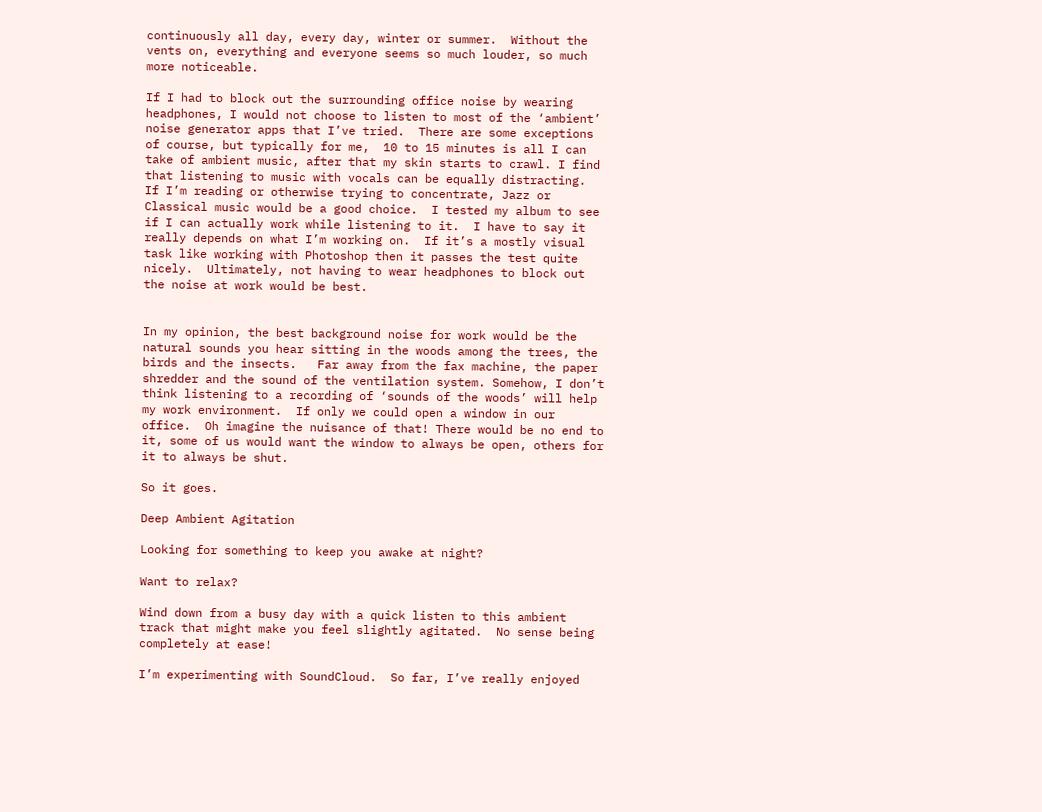continuously all day, every day, winter or summer.  Without the vents on, everything and everyone seems so much louder, so much more noticeable.

If I had to block out the surrounding office noise by wearing headphones, I would not choose to listen to most of the ‘ambient’ noise generator apps that I’ve tried.  There are some exceptions of course, but typically for me,  10 to 15 minutes is all I can take of ambient music, after that my skin starts to crawl. I find that listening to music with vocals can be equally distracting.  If I’m reading or otherwise trying to concentrate, Jazz or Classical music would be a good choice.  I tested my album to see if I can actually work while listening to it.  I have to say it really depends on what I’m working on.  If it’s a mostly visual task like working with Photoshop then it passes the test quite nicely.  Ultimately, not having to wear headphones to block out the noise at work would be best.


In my opinion, the best background noise for work would be the natural sounds you hear sitting in the woods among the trees, the birds and the insects.   Far away from the fax machine, the paper shredder and the sound of the ventilation system. Somehow, I don’t think listening to a recording of ‘sounds of the woods’ will help my work environment.  If only we could open a window in our office.  Oh imagine the nuisance of that! There would be no end to it, some of us would want the window to always be open, others for it to always be shut.

So it goes.

Deep Ambient Agitation

Looking for something to keep you awake at night?

Want to relax?

Wind down from a busy day with a quick listen to this ambient track that might make you feel slightly agitated.  No sense being completely at ease!

I’m experimenting with SoundCloud.  So far, I’ve really enjoyed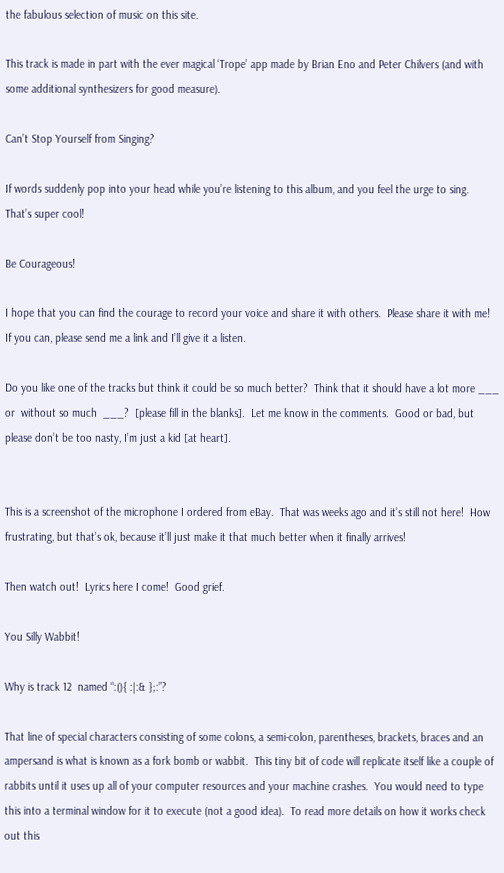the fabulous selection of music on this site.

This track is made in part with the ever magical ‘Trope’ app made by Brian Eno and Peter Chilvers (and with some additional synthesizers for good measure).

Can’t Stop Yourself from Singing?

If words suddenly pop into your head while you’re listening to this album, and you feel the urge to sing.  That’s super cool!

Be Courageous!

I hope that you can find the courage to record your voice and share it with others.  Please share it with me!  If you can, please send me a link and I’ll give it a listen.

Do you like one of the tracks but think it could be so much better?  Think that it should have a lot more ___ or  without so much  ___?  [please fill in the blanks].  Let me know in the comments.  Good or bad, but please don’t be too nasty, I’m just a kid [at heart].


This is a screenshot of the microphone I ordered from eBay.  That was weeks ago and it’s still not here!  How frustrating, but that’s ok, because it’ll just make it that much better when it finally arrives!

Then watch out!  Lyrics here I come!  Good grief.

You Silly Wabbit!

Why is track 12  named “:(){ :|:& };:”?

That line of special characters consisting of some colons, a semi-colon, parentheses, brackets, braces and an ampersand is what is known as a fork bomb or wabbit.  This tiny bit of code will replicate itself like a couple of rabbits until it uses up all of your computer resources and your machine crashes.  You would need to type this into a terminal window for it to execute (not a good idea).  To read more details on how it works check out this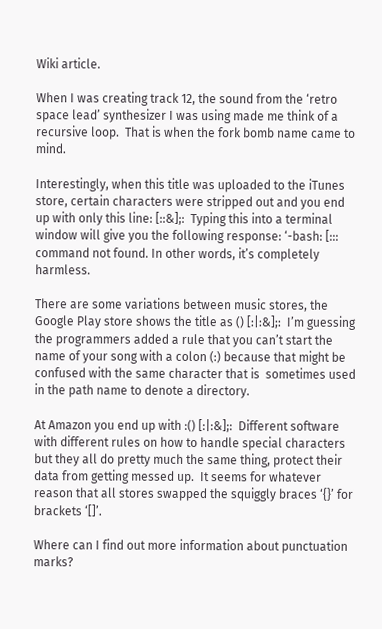Wiki article.

When I was creating track 12, the sound from the ‘retro space lead’ synthesizer I was using made me think of a recursive loop.  That is when the fork bomb name came to mind.

Interestingly, when this title was uploaded to the iTunes store, certain characters were stripped out and you end up with only this line: [::&];:  Typing this into a terminal window will give you the following response: ‘-bash: [::: command not found. In other words, it’s completely harmless.

There are some variations between music stores, the Google Play store shows the title as () [:|:&];:  I’m guessing the programmers added a rule that you can’t start the name of your song with a colon (:) because that might be confused with the same character that is  sometimes used in the path name to denote a directory.

At Amazon you end up with :() [:|:&];:  Different software with different rules on how to handle special characters but they all do pretty much the same thing, protect their data from getting messed up.  It seems for whatever reason that all stores swapped the squiggly braces ‘{}’ for brackets ‘[]’.

Where can I find out more information about punctuation marks?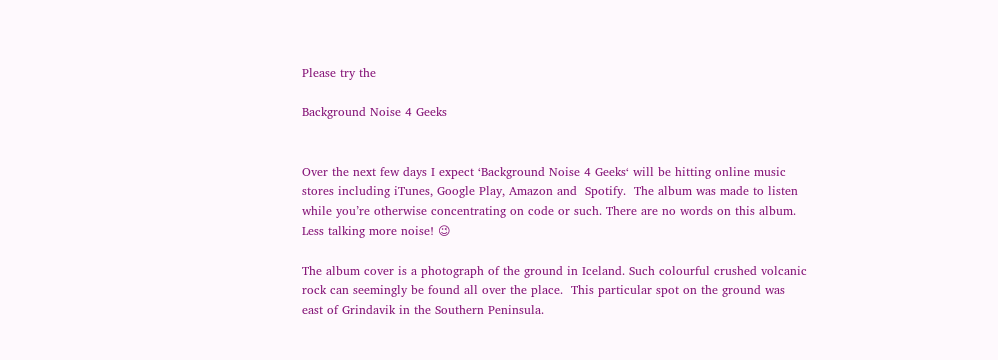Please try the

Background Noise 4 Geeks


Over the next few days I expect ‘Background Noise 4 Geeks‘ will be hitting online music stores including iTunes, Google Play, Amazon and  Spotify.  The album was made to listen while you’re otherwise concentrating on code or such. There are no words on this album.  Less talking more noise! 😉

The album cover is a photograph of the ground in Iceland. Such colourful crushed volcanic rock can seemingly be found all over the place.  This particular spot on the ground was east of Grindavik in the Southern Peninsula.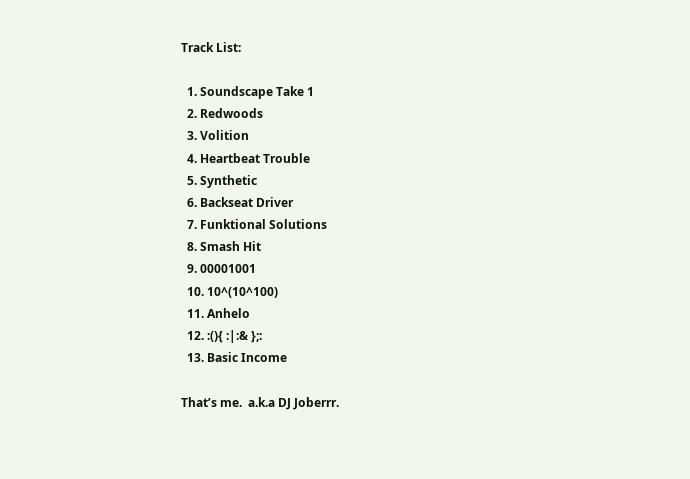Track List:

  1. Soundscape Take 1
  2. Redwoods
  3. Volition
  4. Heartbeat Trouble
  5. Synthetic
  6. Backseat Driver
  7. Funktional Solutions
  8. Smash Hit
  9. 00001001
  10. 10^(10^100)
  11. Anhelo
  12. :(){ :|:& };:
  13. Basic Income

That’s me.  a.k.a DJ Joberrr.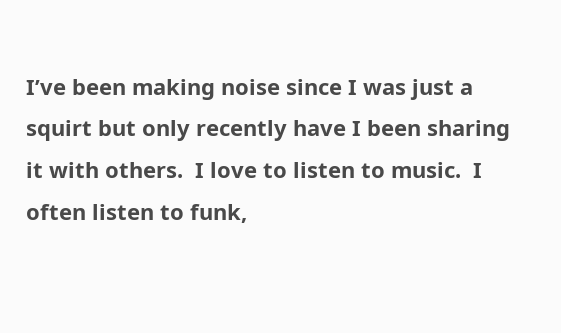I’ve been making noise since I was just a squirt but only recently have I been sharing it with others.  I love to listen to music.  I often listen to funk,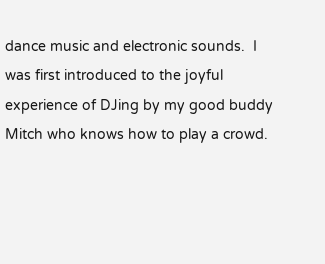dance music and electronic sounds.  I was first introduced to the joyful experience of DJing by my good buddy Mitch who knows how to play a crowd.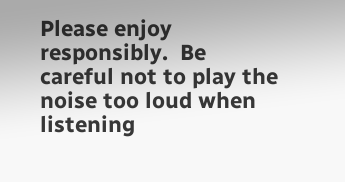Please enjoy responsibly.  Be careful not to play the noise too loud when listening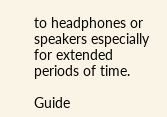to headphones or speakers especially for extended periods of time.

Guide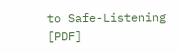to Safe-Listening [PDF]